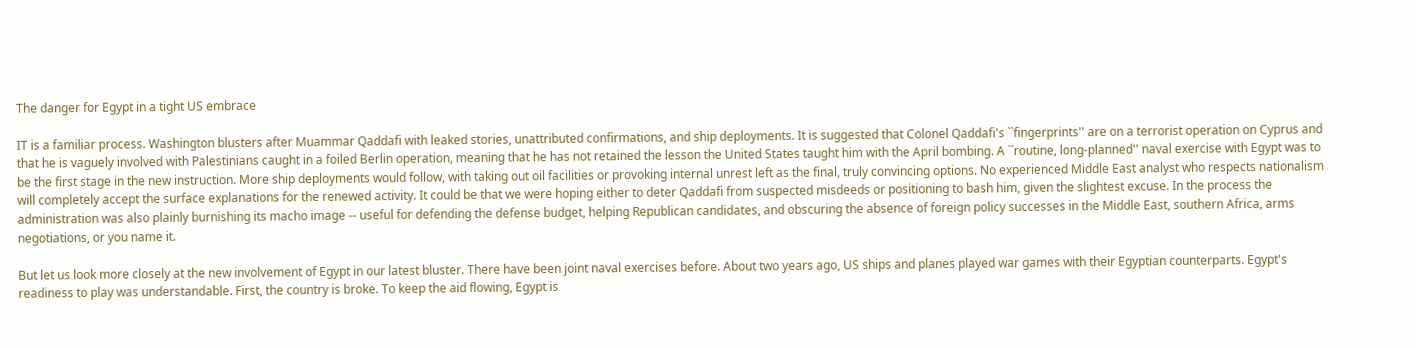The danger for Egypt in a tight US embrace

IT is a familiar process. Washington blusters after Muammar Qaddafi with leaked stories, unattributed confirmations, and ship deployments. It is suggested that Colonel Qaddafi's ``fingerprints'' are on a terrorist operation on Cyprus and that he is vaguely involved with Palestinians caught in a foiled Berlin operation, meaning that he has not retained the lesson the United States taught him with the April bombing. A ``routine, long-planned'' naval exercise with Egypt was to be the first stage in the new instruction. More ship deployments would follow, with taking out oil facilities or provoking internal unrest left as the final, truly convincing options. No experienced Middle East analyst who respects nationalism will completely accept the surface explanations for the renewed activity. It could be that we were hoping either to deter Qaddafi from suspected misdeeds or positioning to bash him, given the slightest excuse. In the process the administration was also plainly burnishing its macho image -- useful for defending the defense budget, helping Republican candidates, and obscuring the absence of foreign policy successes in the Middle East, southern Africa, arms negotiations, or you name it.

But let us look more closely at the new involvement of Egypt in our latest bluster. There have been joint naval exercises before. About two years ago, US ships and planes played war games with their Egyptian counterparts. Egypt's readiness to play was understandable. First, the country is broke. To keep the aid flowing, Egypt is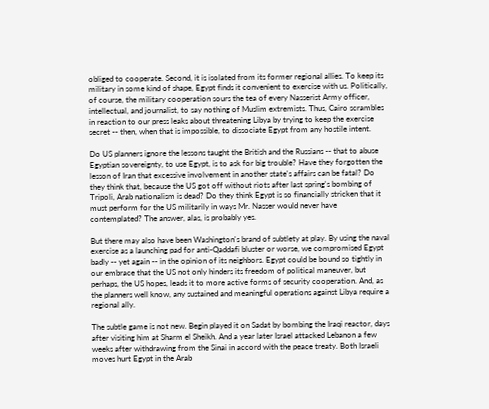obliged to cooperate. Second, it is isolated from its former regional allies. To keep its military in some kind of shape, Egypt finds it convenient to exercise with us. Politically, of course, the military cooperation sours the tea of every Nasserist Army officer, intellectual, and journalist, to say nothing of Muslim extremists. Thus, Cairo scrambles in reaction to our press leaks about threatening Libya by trying to keep the exercise secret -- then, when that is impossible, to dissociate Egypt from any hostile intent.

Do US planners ignore the lessons taught the British and the Russians -- that to abuse Egyptian sovereignty, to use Egypt, is to ask for big trouble? Have they forgotten the lesson of Iran that excessive involvement in another state's affairs can be fatal? Do they think that, because the US got off without riots after last spring's bombing of Tripoli, Arab nationalism is dead? Do they think Egypt is so financially stricken that it must perform for the US militarily in ways Mr. Nasser would never have contemplated? The answer, alas, is probably yes.

But there may also have been Washington's brand of subtlety at play. By using the naval exercise as a launching pad for anti-Qaddafi bluster or worse, we compromised Egypt badly -- yet again -- in the opinion of its neighbors. Egypt could be bound so tightly in our embrace that the US not only hinders its freedom of political maneuver, but perhaps, the US hopes, leads it to more active forms of security cooperation. And, as the planners well know, any sustained and meaningful operations against Libya require a regional ally.

The subtle game is not new. Begin played it on Sadat by bombing the Iraqi reactor, days after visiting him at Sharm el Sheikh. And a year later Israel attacked Lebanon a few weeks after withdrawing from the Sinai in accord with the peace treaty. Both Israeli moves hurt Egypt in the Arab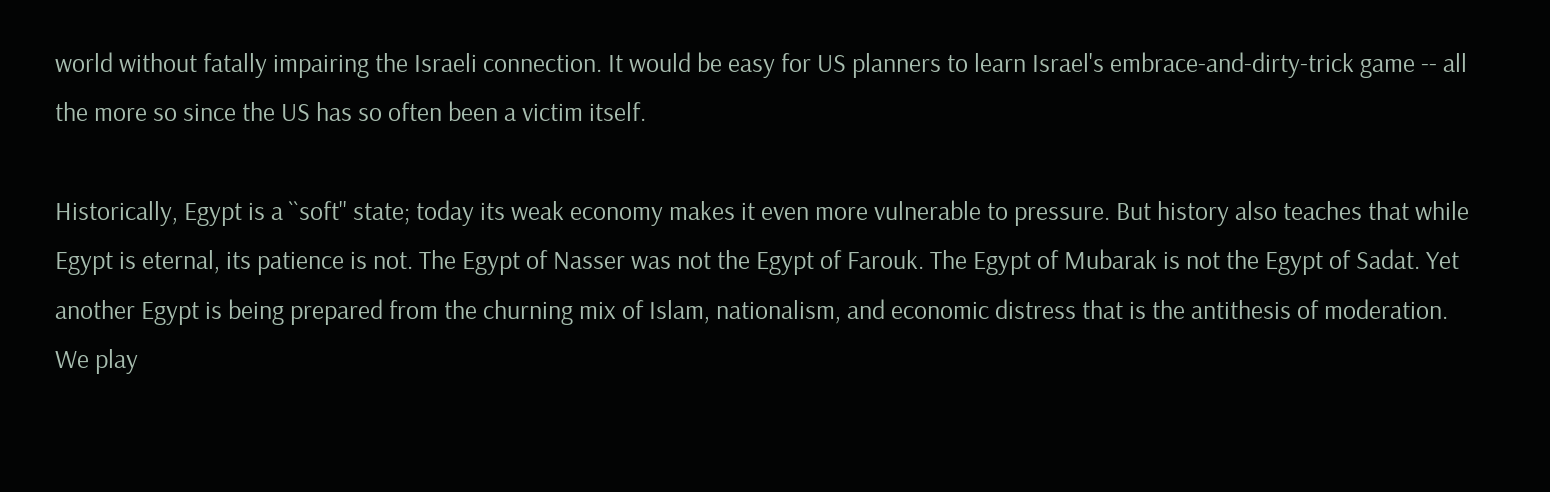world without fatally impairing the Israeli connection. It would be easy for US planners to learn Israel's embrace-and-dirty-trick game -- all the more so since the US has so often been a victim itself.

Historically, Egypt is a ``soft'' state; today its weak economy makes it even more vulnerable to pressure. But history also teaches that while Egypt is eternal, its patience is not. The Egypt of Nasser was not the Egypt of Farouk. The Egypt of Mubarak is not the Egypt of Sadat. Yet another Egypt is being prepared from the churning mix of Islam, nationalism, and economic distress that is the antithesis of moderation. We play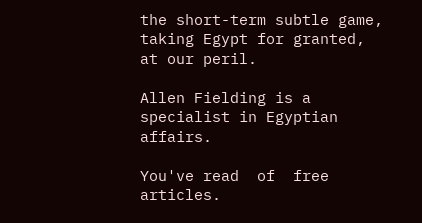the short-term subtle game, taking Egypt for granted, at our peril.

Allen Fielding is a specialist in Egyptian affairs.

You've read  of  free articles.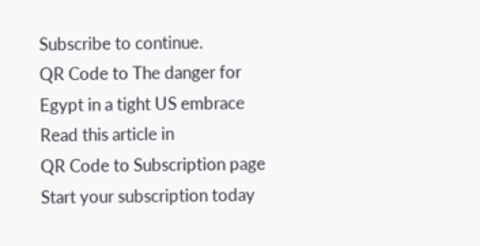Subscribe to continue.
QR Code to The danger for Egypt in a tight US embrace
Read this article in
QR Code to Subscription page
Start your subscription today